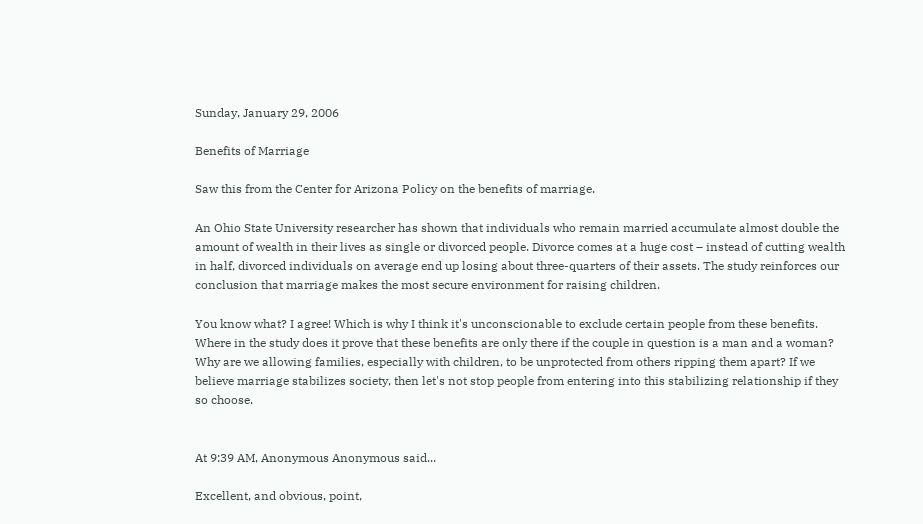Sunday, January 29, 2006

Benefits of Marriage

Saw this from the Center for Arizona Policy on the benefits of marriage.

An Ohio State University researcher has shown that individuals who remain married accumulate almost double the amount of wealth in their lives as single or divorced people. Divorce comes at a huge cost – instead of cutting wealth in half, divorced individuals on average end up losing about three-quarters of their assets. The study reinforces our conclusion that marriage makes the most secure environment for raising children.

You know what? I agree! Which is why I think it's unconscionable to exclude certain people from these benefits. Where in the study does it prove that these benefits are only there if the couple in question is a man and a woman? Why are we allowing families, especially with children, to be unprotected from others ripping them apart? If we believe marriage stabilizes society, then let's not stop people from entering into this stabilizing relationship if they so choose.


At 9:39 AM, Anonymous Anonymous said...

Excellent, and obvious, point,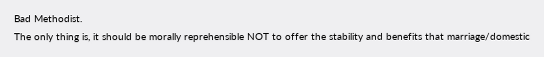Bad Methodist.
The only thing is, it should be morally reprehensible NOT to offer the stability and benefits that marriage/domestic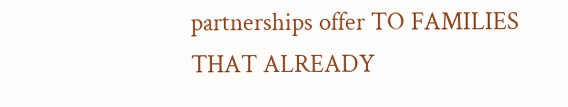partnerships offer TO FAMILIES THAT ALREADY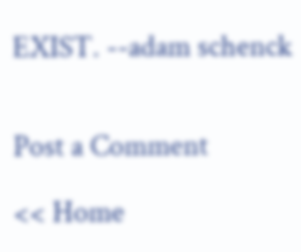EXIST. --adam schenck


Post a Comment

<< Home